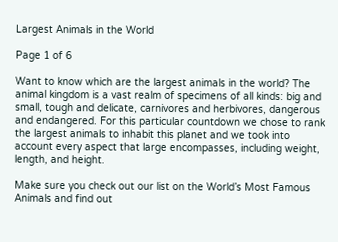Largest Animals in the World

Page 1 of 6

Want to know which are the largest animals in the world? The animal kingdom is a vast realm of specimens of all kinds: big and small, tough and delicate, carnivores and herbivores, dangerous and endangered. For this particular countdown we chose to rank the largest animals to inhabit this planet and we took into account every aspect that large encompasses, including weight, length, and height.

Make sure you check out our list on the World’s Most Famous Animals and find out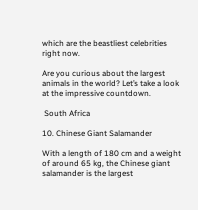which are the beastliest celebrities right now.

Are you curious about the largest animals in the world? Let’s take a look at the impressive countdown.

 South Africa

10. Chinese Giant Salamander

With a length of 180 cm and a weight of around 65 kg, the Chinese giant salamander is the largest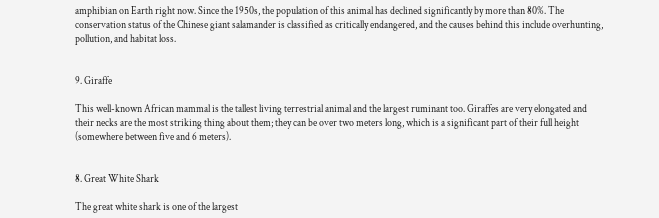amphibian on Earth right now. Since the 1950s, the population of this animal has declined significantly by more than 80%. The conservation status of the Chinese giant salamander is classified as critically endangered, and the causes behind this include overhunting, pollution, and habitat loss.


9. Giraffe

This well-known African mammal is the tallest living terrestrial animal and the largest ruminant too. Giraffes are very elongated and their necks are the most striking thing about them; they can be over two meters long, which is a significant part of their full height (somewhere between five and 6 meters).


8. Great White Shark

The great white shark is one of the largest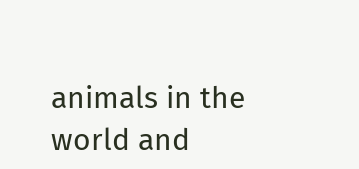animals in the world and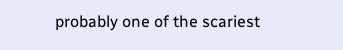probably one of the scariest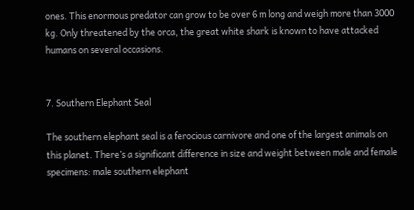ones. This enormous predator can grow to be over 6 m long and weigh more than 3000 kg. Only threatened by the orca, the great white shark is known to have attacked humans on several occasions.


7. Southern Elephant Seal

The southern elephant seal is a ferocious carnivore and one of the largest animals on this planet. There’s a significant difference in size and weight between male and female specimens: male southern elephant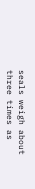seals weigh about three times as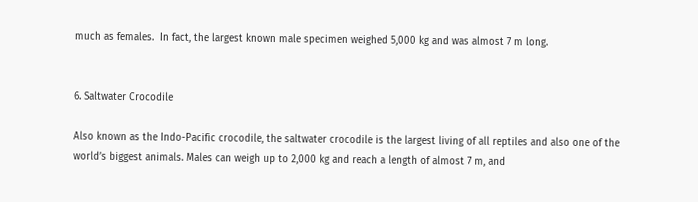much as females.  In fact, the largest known male specimen weighed 5,000 kg and was almost 7 m long.


6. Saltwater Crocodile

Also known as the Indo-Pacific crocodile, the saltwater crocodile is the largest living of all reptiles and also one of the world’s biggest animals. Males can weigh up to 2,000 kg and reach a length of almost 7 m, and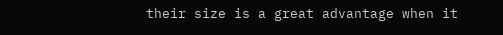their size is a great advantage when it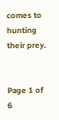comes to hunting their prey.


Page 1 of 6